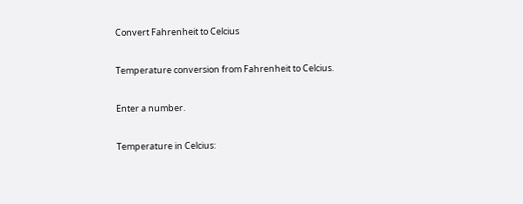Convert Fahrenheit to Celcius

Temperature conversion from Fahrenheit to Celcius.

Enter a number.

Temperature in Celcius: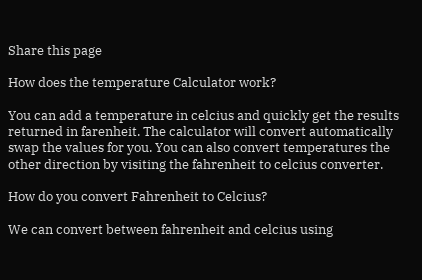Share this page

How does the temperature Calculator work?

You can add a temperature in celcius and quickly get the results returned in farenheit. The calculator will convert automatically swap the values for you. You can also convert temperatures the other direction by visiting the fahrenheit to celcius converter.

How do you convert Fahrenheit to Celcius?

We can convert between fahrenheit and celcius using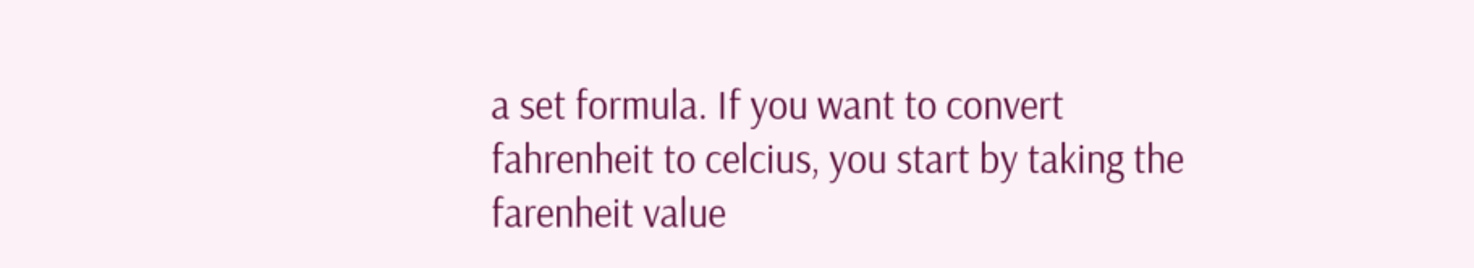a set formula. If you want to convert fahrenheit to celcius, you start by taking the farenheit value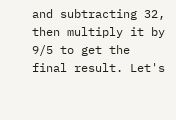and subtracting 32, then multiply it by 9/5 to get the final result. Let's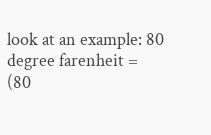look at an example: 80 degree farenheit = (80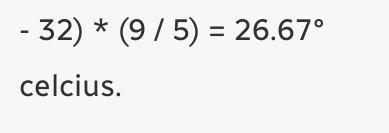- 32) * (9 / 5) = 26.67° celcius.